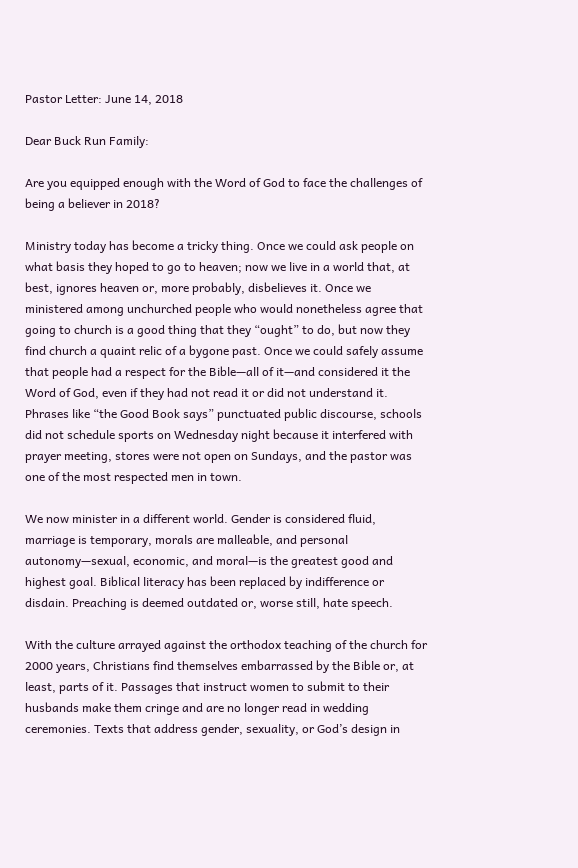Pastor Letter: June 14, 2018

Dear Buck Run Family:

Are you equipped enough with the Word of God to face the challenges of being a believer in 2018?

Ministry today has become a tricky thing. Once we could ask people on what basis they hoped to go to heaven; now we live in a world that, at best, ignores heaven or, more probably, disbelieves it. Once we ministered among unchurched people who would nonetheless agree that going to church is a good thing that they “ought” to do, but now they find church a quaint relic of a bygone past. Once we could safely assume that people had a respect for the Bible—all of it—and considered it the Word of God, even if they had not read it or did not understand it. Phrases like “the Good Book says” punctuated public discourse, schools did not schedule sports on Wednesday night because it interfered with prayer meeting, stores were not open on Sundays, and the pastor was one of the most respected men in town.

We now minister in a different world. Gender is considered fluid, marriage is temporary, morals are malleable, and personal autonomy—sexual, economic, and moral—is the greatest good and highest goal. Biblical literacy has been replaced by indifference or disdain. Preaching is deemed outdated or, worse still, hate speech.

With the culture arrayed against the orthodox teaching of the church for 2000 years, Christians find themselves embarrassed by the Bible or, at least, parts of it. Passages that instruct women to submit to their husbands make them cringe and are no longer read in wedding ceremonies. Texts that address gender, sexuality, or God’s design in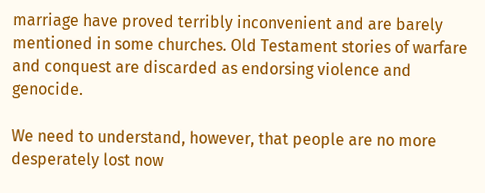marriage have proved terribly inconvenient and are barely mentioned in some churches. Old Testament stories of warfare and conquest are discarded as endorsing violence and genocide.

We need to understand, however, that people are no more desperately lost now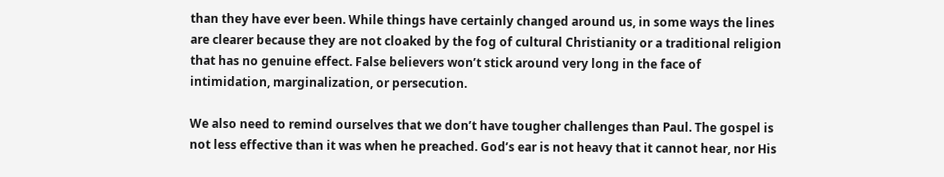than they have ever been. While things have certainly changed around us, in some ways the lines are clearer because they are not cloaked by the fog of cultural Christianity or a traditional religion that has no genuine effect. False believers won’t stick around very long in the face of intimidation, marginalization, or persecution.

We also need to remind ourselves that we don’t have tougher challenges than Paul. The gospel is not less effective than it was when he preached. God’s ear is not heavy that it cannot hear, nor His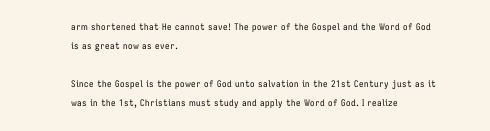arm shortened that He cannot save! The power of the Gospel and the Word of God is as great now as ever.

Since the Gospel is the power of God unto salvation in the 21st Century just as it was in the 1st, Christians must study and apply the Word of God. I realize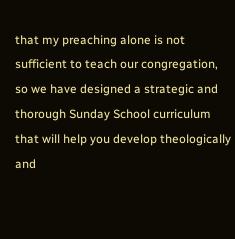that my preaching alone is not sufficient to teach our congregation, so we have designed a strategic and thorough Sunday School curriculum that will help you develop theologically and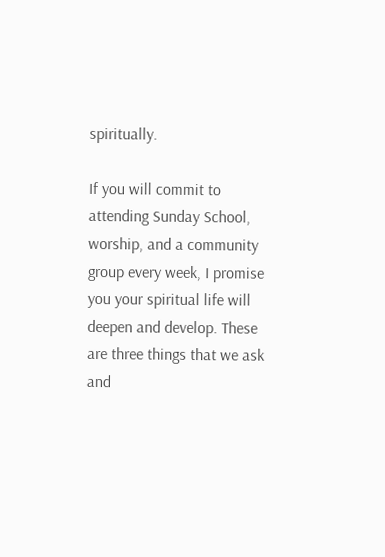spiritually.

If you will commit to attending Sunday School, worship, and a community group every week, I promise you your spiritual life will deepen and develop. These are three things that we ask and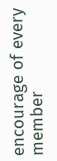encourage of every member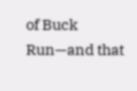of Buck Run—and that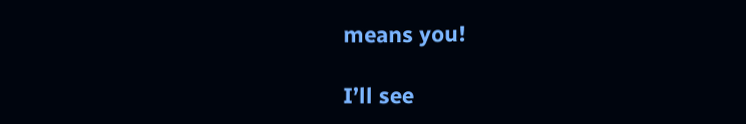means you!

I’ll see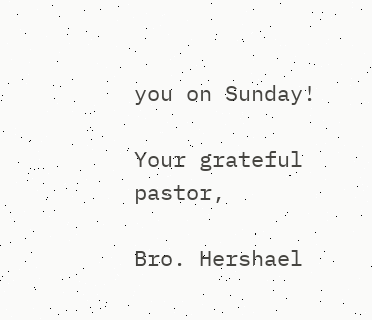you on Sunday!

Your grateful pastor,

Bro. Hershael